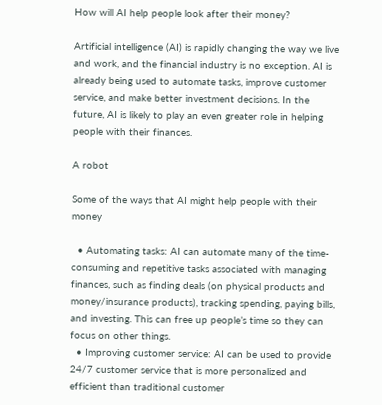How will AI help people look after their money?

Artificial intelligence (AI) is rapidly changing the way we live and work, and the financial industry is no exception. AI is already being used to automate tasks, improve customer service, and make better investment decisions. In the future, AI is likely to play an even greater role in helping people with their finances.

A robot

Some of the ways that AI might help people with their money

  • Automating tasks: AI can automate many of the time-consuming and repetitive tasks associated with managing finances, such as finding deals (on physical products and money/insurance products), tracking spending, paying bills, and investing. This can free up people’s time so they can focus on other things.
  • Improving customer service: AI can be used to provide 24/7 customer service that is more personalized and efficient than traditional customer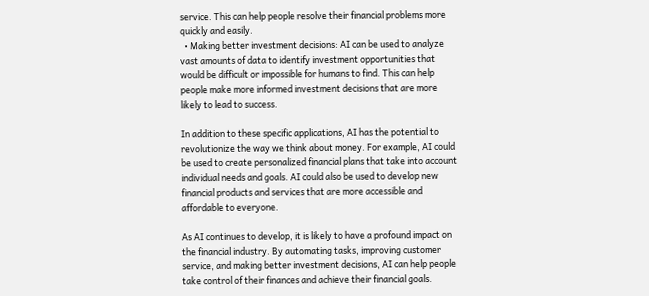service. This can help people resolve their financial problems more quickly and easily.
  • Making better investment decisions: AI can be used to analyze vast amounts of data to identify investment opportunities that would be difficult or impossible for humans to find. This can help people make more informed investment decisions that are more likely to lead to success.

In addition to these specific applications, AI has the potential to revolutionize the way we think about money. For example, AI could be used to create personalized financial plans that take into account individual needs and goals. AI could also be used to develop new financial products and services that are more accessible and affordable to everyone.

As AI continues to develop, it is likely to have a profound impact on the financial industry. By automating tasks, improving customer service, and making better investment decisions, AI can help people take control of their finances and achieve their financial goals.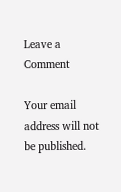Leave a Comment

Your email address will not be published.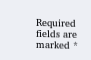Required fields are marked *